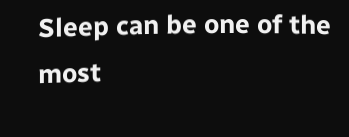Sleep can be one of the most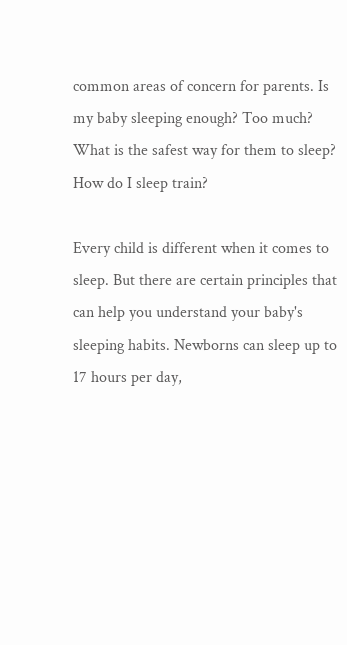common areas of concern for parents. Is my baby sleeping enough? Too much? What is the safest way for them to sleep? How do I sleep train?

Every child is different when it comes to sleep. But there are certain principles that can help you understand your baby's sleeping habits. Newborns can sleep up to 17 hours per day,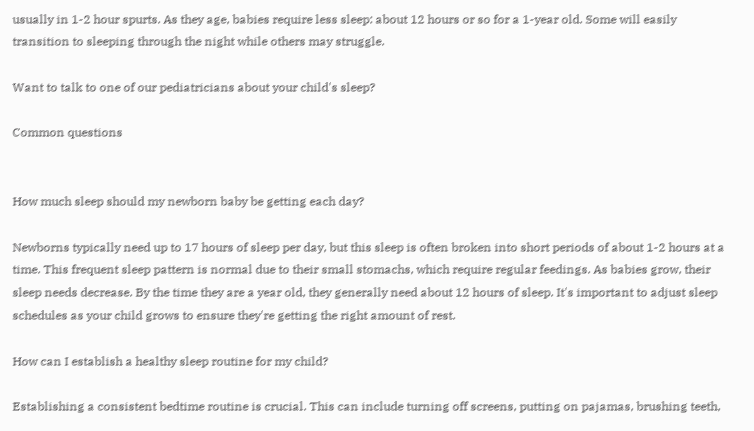usually in 1-2 hour spurts. As they age, babies require less sleep: about 12 hours or so for a 1-year old. Some will easily transition to sleeping through the night while others may struggle.

Want to talk to one of our pediatricians about your child's sleep?

Common questions


How much sleep should my newborn baby be getting each day?

Newborns typically need up to 17 hours of sleep per day, but this sleep is often broken into short periods of about 1-2 hours at a time. This frequent sleep pattern is normal due to their small stomachs, which require regular feedings. As babies grow, their sleep needs decrease. By the time they are a year old, they generally need about 12 hours of sleep. It's important to adjust sleep schedules as your child grows to ensure they're getting the right amount of rest.

How can I establish a healthy sleep routine for my child?

Establishing a consistent bedtime routine is crucial. This can include turning off screens, putting on pajamas, brushing teeth,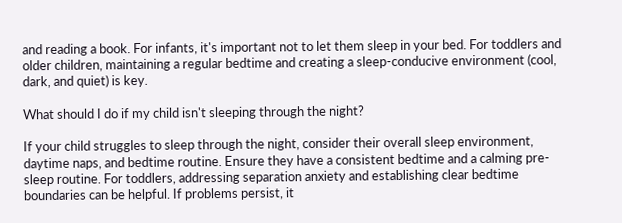and reading a book. For infants, it's important not to let them sleep in your bed. For toddlers and older children, maintaining a regular bedtime and creating a sleep-conducive environment (cool, dark, and quiet) is key.

What should I do if my child isn't sleeping through the night?

If your child struggles to sleep through the night, consider their overall sleep environment, daytime naps, and bedtime routine. Ensure they have a consistent bedtime and a calming pre-sleep routine. For toddlers, addressing separation anxiety and establishing clear bedtime boundaries can be helpful. If problems persist, it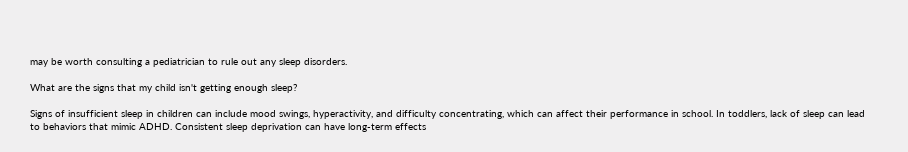may be worth consulting a pediatrician to rule out any sleep disorders.

What are the signs that my child isn't getting enough sleep?

Signs of insufficient sleep in children can include mood swings, hyperactivity, and difficulty concentrating, which can affect their performance in school. In toddlers, lack of sleep can lead to behaviors that mimic ADHD. Consistent sleep deprivation can have long-term effects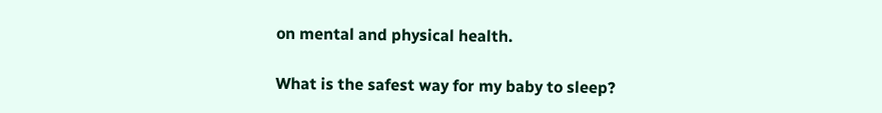on mental and physical health.

What is the safest way for my baby to sleep?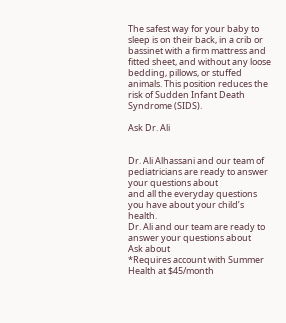The safest way for your baby to sleep is on their back, in a crib or bassinet with a firm mattress and fitted sheet, and without any loose bedding, pillows, or stuffed animals. This position reduces the risk of Sudden Infant Death Syndrome (SIDS).

Ask Dr. Ali


Dr. Ali Alhassani and our team of pediatricians are ready to answer your questions about
and all the everyday questions you have about your child’s health.
Dr. Ali and our team are ready to answer your questions about
Ask about
*Requires account with Summer Health at $45/month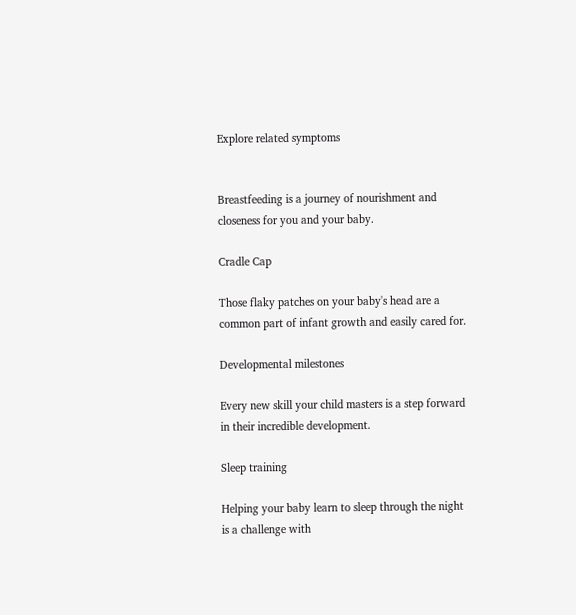Explore related symptoms


Breastfeeding is a journey of nourishment and closeness for you and your baby.

Cradle Cap

Those flaky patches on your baby's head are a common part of infant growth and easily cared for.

Developmental milestones

Every new skill your child masters is a step forward in their incredible development.

Sleep training

Helping your baby learn to sleep through the night is a challenge with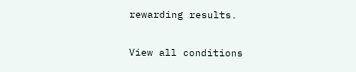rewarding results.

View all conditions